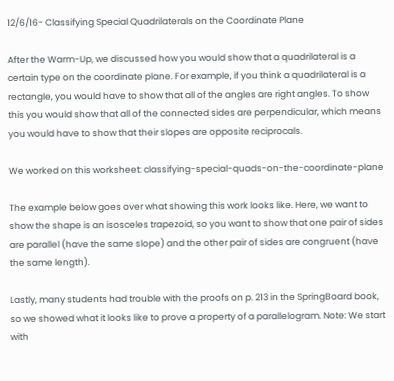12/6/16- Classifying Special Quadrilaterals on the Coordinate Plane

After the Warm-Up, we discussed how you would show that a quadrilateral is a certain type on the coordinate plane. For example, if you think a quadrilateral is a rectangle, you would have to show that all of the angles are right angles. To show this you would show that all of the connected sides are perpendicular, which means you would have to show that their slopes are opposite reciprocals.

We worked on this worksheet: classifying-special-quads-on-the-coordinate-plane

The example below goes over what showing this work looks like. Here, we want to show the shape is an isosceles trapezoid, so you want to show that one pair of sides are parallel (have the same slope) and the other pair of sides are congruent (have the same length).

Lastly, many students had trouble with the proofs on p. 213 in the SpringBoard book, so we showed what it looks like to prove a property of a parallelogram. Note: We start with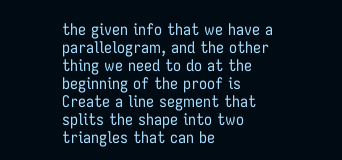the given info that we have a parallelogram, and the other thing we need to do at the beginning of the proof is Create a line segment that splits the shape into two triangles that can be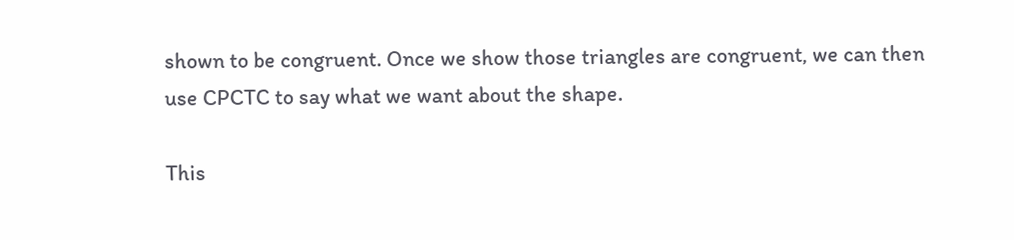shown to be congruent. Once we show those triangles are congruent, we can then use CPCTC to say what we want about the shape.

This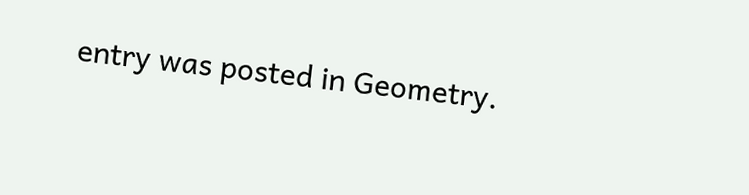entry was posted in Geometry.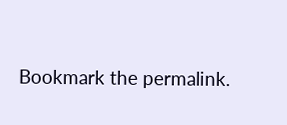Bookmark the permalink.